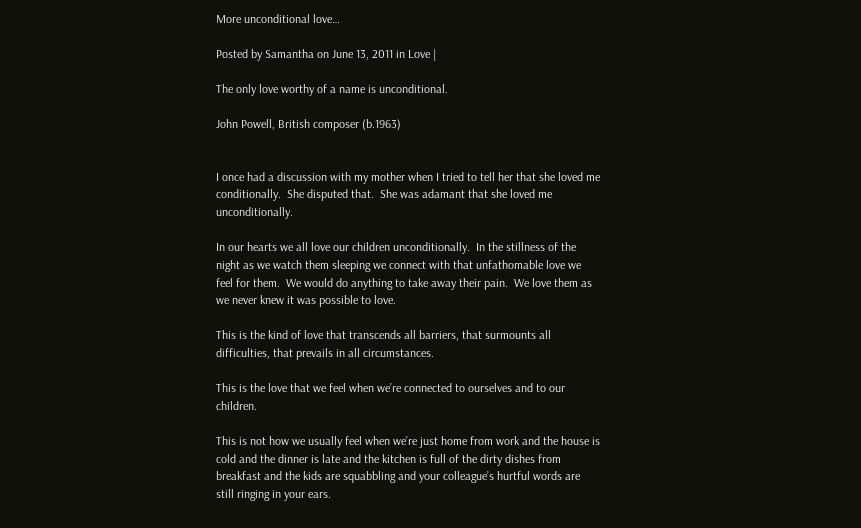More unconditional love…

Posted by Samantha on June 13, 2011 in Love |

The only love worthy of a name is unconditional.

John Powell, British composer (b.1963)


I once had a discussion with my mother when I tried to tell her that she loved me conditionally.  She disputed that.  She was adamant that she loved me unconditionally.

In our hearts we all love our children unconditionally.  In the stillness of the night as we watch them sleeping we connect with that unfathomable love we feel for them.  We would do anything to take away their pain.  We love them as we never knew it was possible to love.

This is the kind of love that transcends all barriers, that surmounts all difficulties, that prevails in all circumstances.

This is the love that we feel when we’re connected to ourselves and to our children.

This is not how we usually feel when we’re just home from work and the house is cold and the dinner is late and the kitchen is full of the dirty dishes from breakfast and the kids are squabbling and your colleague’s hurtful words are still ringing in your ears.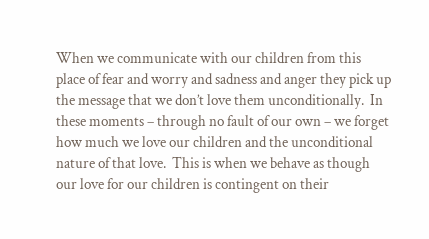When we communicate with our children from this place of fear and worry and sadness and anger they pick up the message that we don’t love them unconditionally.  In these moments – through no fault of our own – we forget how much we love our children and the unconditional nature of that love.  This is when we behave as though our love for our children is contingent on their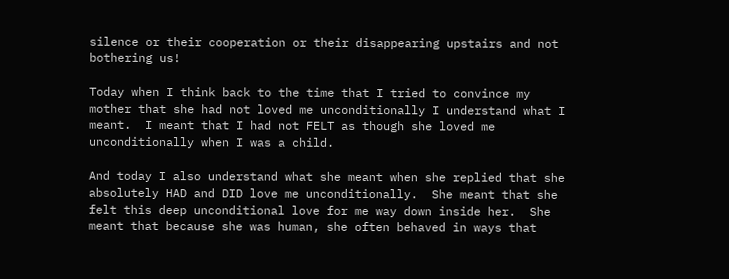silence or their cooperation or their disappearing upstairs and not bothering us!

Today when I think back to the time that I tried to convince my mother that she had not loved me unconditionally I understand what I meant.  I meant that I had not FELT as though she loved me unconditionally when I was a child.

And today I also understand what she meant when she replied that she absolutely HAD and DID love me unconditionally.  She meant that she felt this deep unconditional love for me way down inside her.  She meant that because she was human, she often behaved in ways that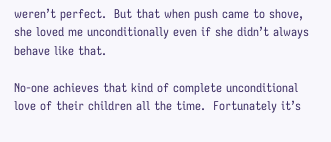weren’t perfect.  But that when push came to shove, she loved me unconditionally even if she didn’t always behave like that.

No-one achieves that kind of complete unconditional love of their children all the time.  Fortunately it’s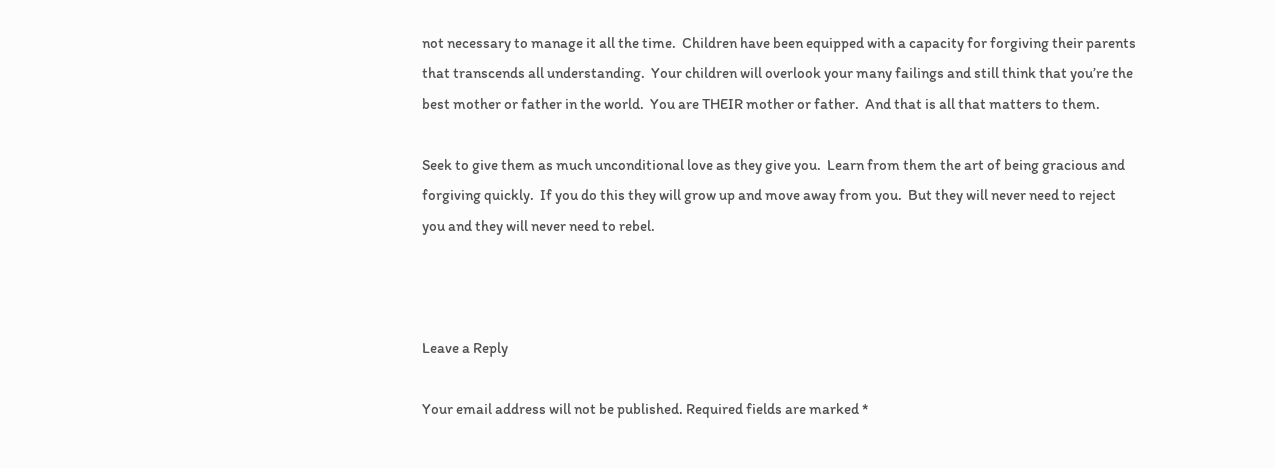not necessary to manage it all the time.  Children have been equipped with a capacity for forgiving their parents that transcends all understanding.  Your children will overlook your many failings and still think that you’re the best mother or father in the world.  You are THEIR mother or father.  And that is all that matters to them.

Seek to give them as much unconditional love as they give you.  Learn from them the art of being gracious and forgiving quickly.  If you do this they will grow up and move away from you.  But they will never need to reject you and they will never need to rebel.



Leave a Reply

Your email address will not be published. Required fields are marked *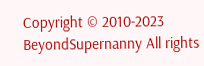Copyright © 2010-2023 BeyondSupernanny All rights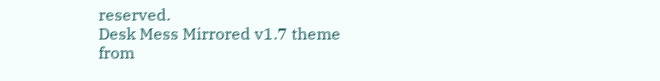reserved.
Desk Mess Mirrored v1.7 theme from